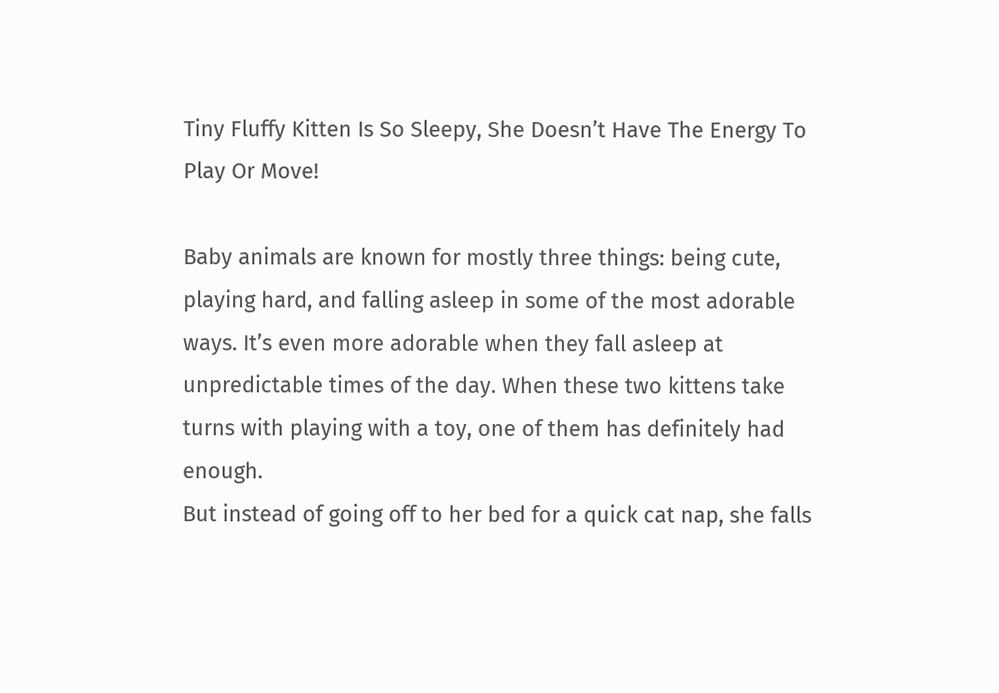Tiny Fluffy Kitten Is So Sleepy, She Doesn’t Have The Energy To Play Or Move!

Baby animals are known for mostly three things: being cute, playing hard, and falling asleep in some of the most adorable ways. It’s even more adorable when they fall asleep at unpredictable times of the day. When these two kittens take turns with playing with a toy, one of them has definitely had enough.
But instead of going off to her bed for a quick cat nap, she falls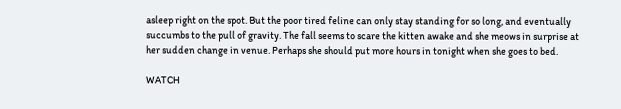asleep right on the spot. But the poor tired feline can only stay standing for so long, and eventually succumbs to the pull of gravity. The fall seems to scare the kitten awake and she meows in surprise at her sudden change in venue. Perhaps she should put more hours in tonight when she goes to bed.

WATCH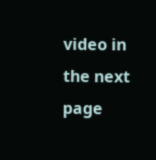video in the next page